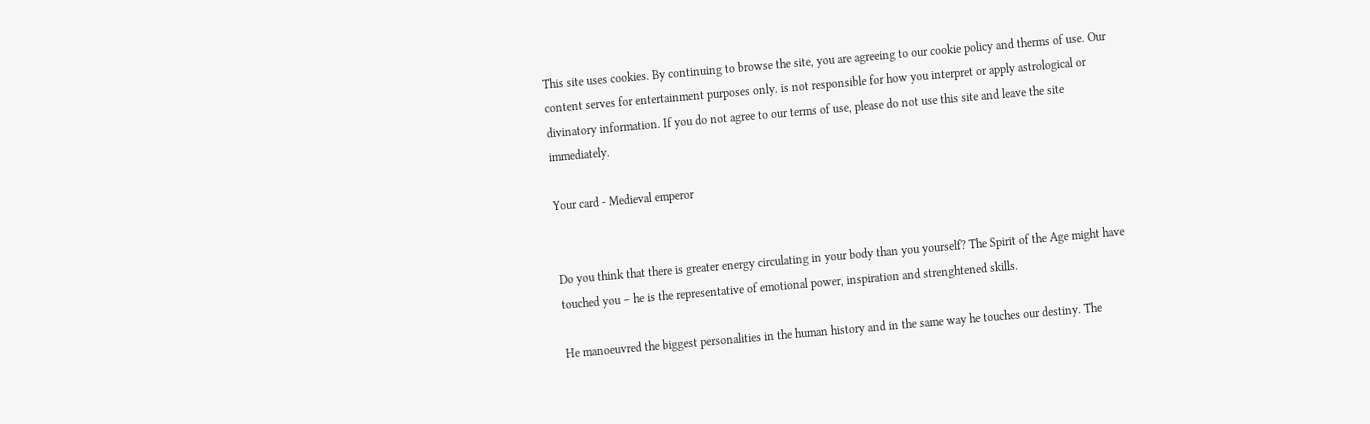This site uses cookies. By continuing to browse the site, you are agreeing to our cookie policy and therms of use. Our content serves for entertainment purposes only. is not responsible for how you interpret or apply astrological or divinatory information. If you do not agree to our terms of use, please do not use this site and leave the site immediately.

Your card - Medieval emperor


Do you think that there is greater energy circulating in your body than you yourself? The Spirit of the Age might have touched you – he is the representative of emotional power, inspiration and strenghtened skills.

He manoeuvred the biggest personalities in the human history and in the same way he touches our destiny. The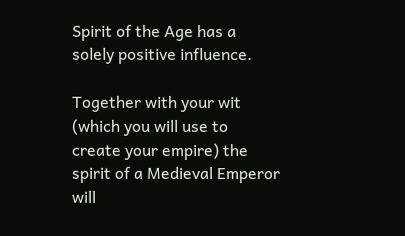Spirit of the Age has a solely positive influence.

Together with your wit (which you will use to create your empire) the spirit of a Medieval Emperor will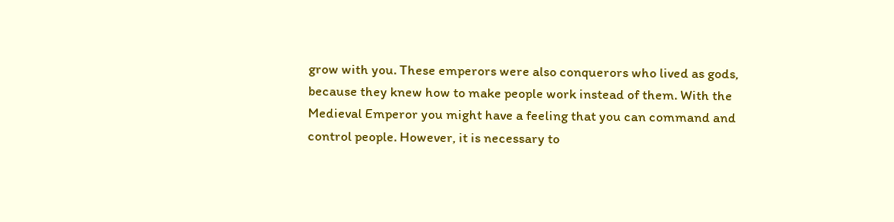grow with you. These emperors were also conquerors who lived as gods, because they knew how to make people work instead of them. With the Medieval Emperor you might have a feeling that you can command and control people. However, it is necessary to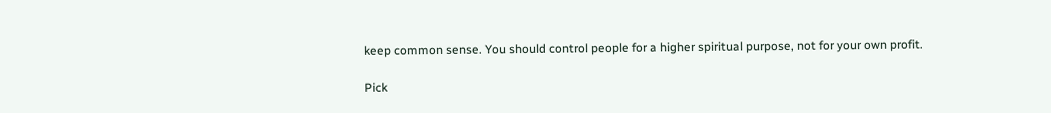keep common sense. You should control people for a higher spiritual purpose, not for your own profit.

Pick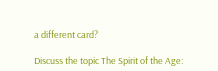a different card?

Discuss the topic The Spirit of the Age: